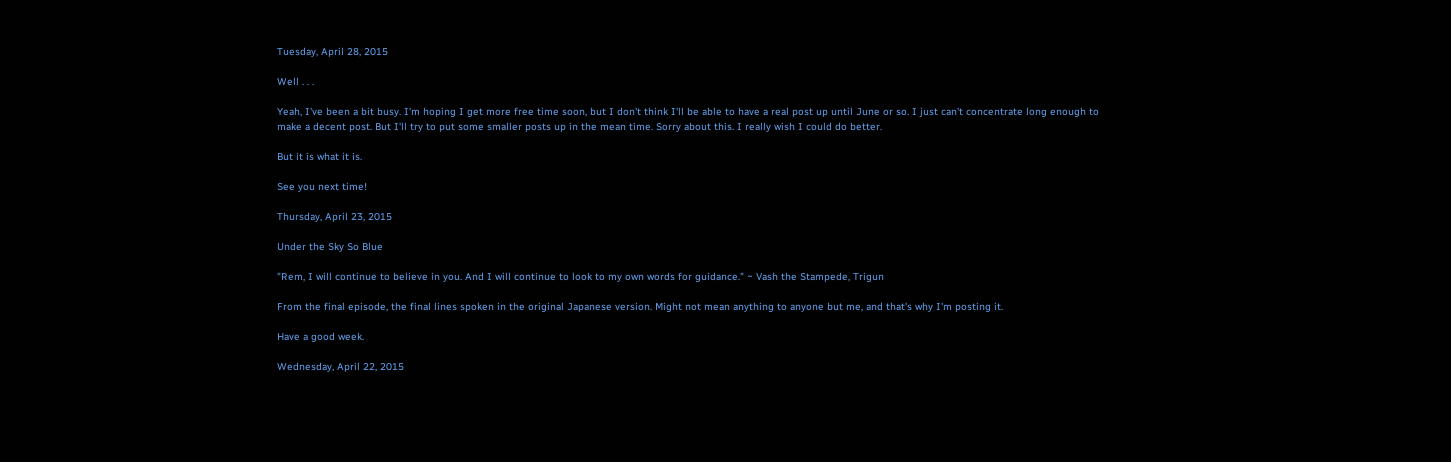Tuesday, April 28, 2015

Well . . .

Yeah, I've been a bit busy. I'm hoping I get more free time soon, but I don't think I'll be able to have a real post up until June or so. I just can't concentrate long enough to make a decent post. But I'll try to put some smaller posts up in the mean time. Sorry about this. I really wish I could do better.

But it is what it is.

See you next time!

Thursday, April 23, 2015

Under the Sky So Blue

"Rem, I will continue to believe in you. And I will continue to look to my own words for guidance." ~ Vash the Stampede, Trigun

From the final episode, the final lines spoken in the original Japanese version. Might not mean anything to anyone but me, and that's why I'm posting it.

Have a good week.

Wednesday, April 22, 2015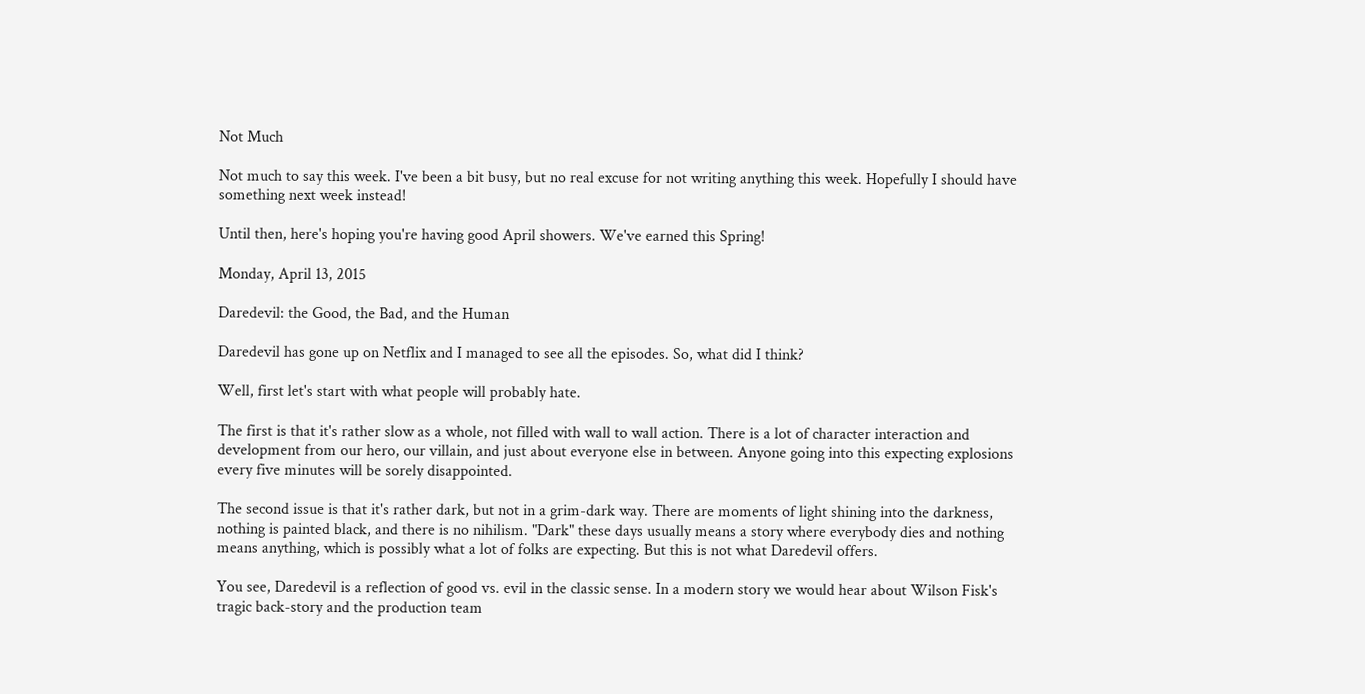Not Much

Not much to say this week. I've been a bit busy, but no real excuse for not writing anything this week. Hopefully I should have something next week instead!

Until then, here's hoping you're having good April showers. We've earned this Spring!

Monday, April 13, 2015

Daredevil: the Good, the Bad, and the Human

Daredevil has gone up on Netflix and I managed to see all the episodes. So, what did I think?

Well, first let's start with what people will probably hate.

The first is that it's rather slow as a whole, not filled with wall to wall action. There is a lot of character interaction and development from our hero, our villain, and just about everyone else in between. Anyone going into this expecting explosions every five minutes will be sorely disappointed.

The second issue is that it's rather dark, but not in a grim-dark way. There are moments of light shining into the darkness, nothing is painted black, and there is no nihilism. "Dark" these days usually means a story where everybody dies and nothing means anything, which is possibly what a lot of folks are expecting. But this is not what Daredevil offers.

You see, Daredevil is a reflection of good vs. evil in the classic sense. In a modern story we would hear about Wilson Fisk's tragic back-story and the production team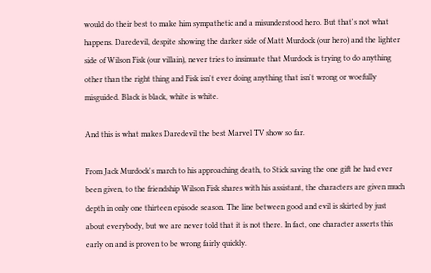would do their best to make him sympathetic and a misunderstood hero. But that's not what happens. Daredevil, despite showing the darker side of Matt Murdock (our hero) and the lighter side of Wilson Fisk (our villain), never tries to insinuate that Murdock is trying to do anything other than the right thing and Fisk isn't ever doing anything that isn't wrong or woefully misguided. Black is black, white is white.

And this is what makes Daredevil the best Marvel TV show so far.

From Jack Murdock's march to his approaching death, to Stick saving the one gift he had ever been given, to the friendship Wilson Fisk shares with his assistant, the characters are given much depth in only one thirteen episode season. The line between good and evil is skirted by just about everybody, but we are never told that it is not there. In fact, one character asserts this early on and is proven to be wrong fairly quickly.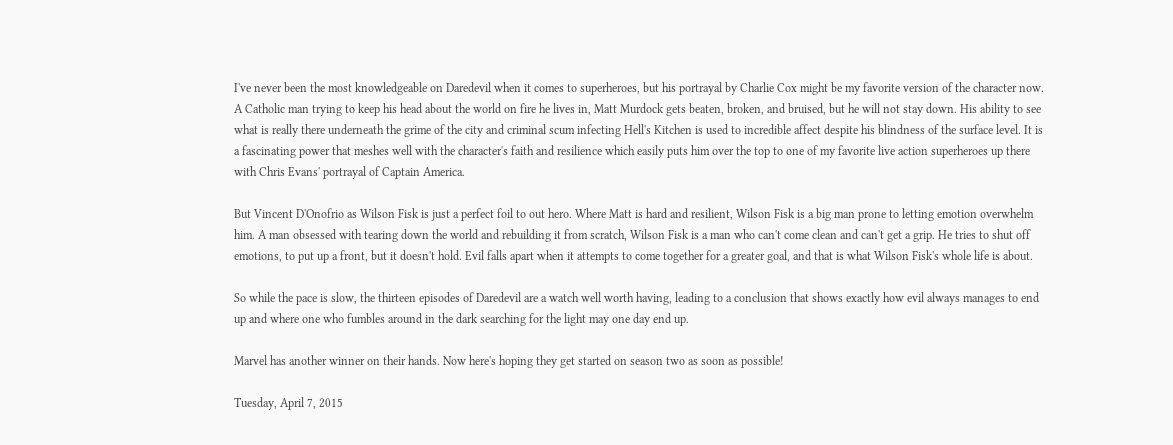I've never been the most knowledgeable on Daredevil when it comes to superheroes, but his portrayal by Charlie Cox might be my favorite version of the character now. A Catholic man trying to keep his head about the world on fire he lives in, Matt Murdock gets beaten, broken, and bruised, but he will not stay down. His ability to see what is really there underneath the grime of the city and criminal scum infecting Hell's Kitchen is used to incredible affect despite his blindness of the surface level. It is a fascinating power that meshes well with the character's faith and resilience which easily puts him over the top to one of my favorite live action superheroes up there with Chris Evans' portrayal of Captain America.

But Vincent D'Onofrio as Wilson Fisk is just a perfect foil to out hero. Where Matt is hard and resilient, Wilson Fisk is a big man prone to letting emotion overwhelm him. A man obsessed with tearing down the world and rebuilding it from scratch, Wilson Fisk is a man who can't come clean and can't get a grip. He tries to shut off emotions, to put up a front, but it doesn't hold. Evil falls apart when it attempts to come together for a greater goal, and that is what Wilson Fisk's whole life is about.

So while the pace is slow, the thirteen episodes of Daredevil are a watch well worth having, leading to a conclusion that shows exactly how evil always manages to end up and where one who fumbles around in the dark searching for the light may one day end up.

Marvel has another winner on their hands. Now here's hoping they get started on season two as soon as possible!

Tuesday, April 7, 2015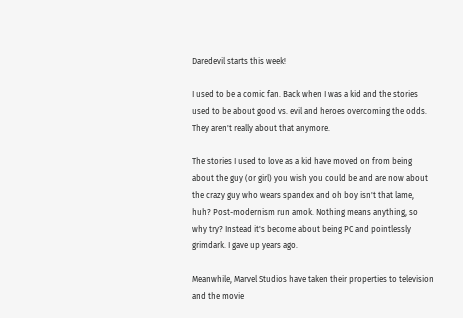Daredevil starts this week!

I used to be a comic fan. Back when I was a kid and the stories used to be about good vs. evil and heroes overcoming the odds. They aren't really about that anymore.

The stories I used to love as a kid have moved on from being about the guy (or girl) you wish you could be and are now about the crazy guy who wears spandex and oh boy isn't that lame, huh? Post-modernism run amok. Nothing means anything, so why try? Instead it's become about being PC and pointlessly grimdark. I gave up years ago.

Meanwhile, Marvel Studios have taken their properties to television and the movie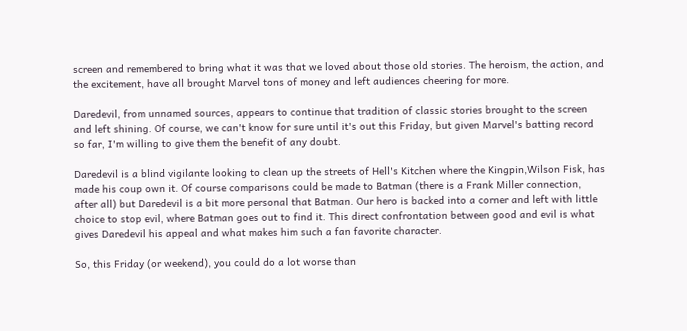screen and remembered to bring what it was that we loved about those old stories. The heroism, the action, and the excitement, have all brought Marvel tons of money and left audiences cheering for more.

Daredevil, from unnamed sources, appears to continue that tradition of classic stories brought to the screen and left shining. Of course, we can't know for sure until it's out this Friday, but given Marvel's batting record so far, I'm willing to give them the benefit of any doubt.

Daredevil is a blind vigilante looking to clean up the streets of Hell's Kitchen where the Kingpin,Wilson Fisk, has made his coup own it. Of course comparisons could be made to Batman (there is a Frank Miller connection, after all) but Daredevil is a bit more personal that Batman. Our hero is backed into a corner and left with little choice to stop evil, where Batman goes out to find it. This direct confrontation between good and evil is what gives Daredevil his appeal and what makes him such a fan favorite character.

So, this Friday (or weekend), you could do a lot worse than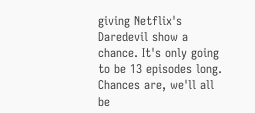giving Netflix's Daredevil show a chance. It's only going to be 13 episodes long. Chances are, we'll all be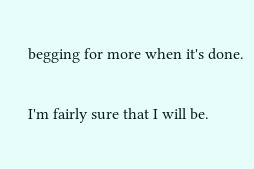begging for more when it's done.

I'm fairly sure that I will be.